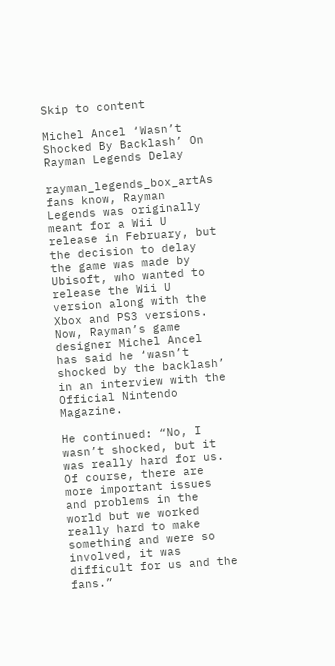Skip to content

Michel Ancel ‘Wasn’t Shocked By Backlash’ On Rayman Legends Delay

rayman_legends_box_artAs fans know, Rayman Legends was originally meant for a Wii U release in February, but the decision to delay the game was made by Ubisoft, who wanted to release the Wii U version along with the Xbox and PS3 versions. Now, Rayman’s game designer Michel Ancel has said he ‘wasn’t shocked by the backlash’ in an interview with the Official Nintendo Magazine.

He continued: “No, I wasn’t shocked, but it was really hard for us. Of course, there are more important issues and problems in the world but we worked really hard to make something and were so involved, it was difficult for us and the fans.”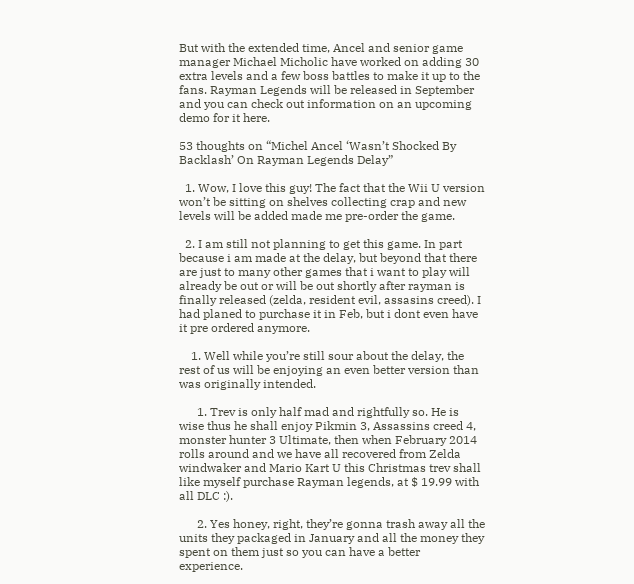But with the extended time, Ancel and senior game manager Michael Micholic have worked on adding 30 extra levels and a few boss battles to make it up to the fans. Rayman Legends will be released in September and you can check out information on an upcoming demo for it here.

53 thoughts on “Michel Ancel ‘Wasn’t Shocked By Backlash’ On Rayman Legends Delay”

  1. Wow, I love this guy! The fact that the Wii U version won’t be sitting on shelves collecting crap and new levels will be added made me pre-order the game.

  2. I am still not planning to get this game. In part because i am made at the delay, but beyond that there are just to many other games that i want to play will already be out or will be out shortly after rayman is finally released (zelda, resident evil, assasins creed). I had planed to purchase it in Feb, but i dont even have it pre ordered anymore.

    1. Well while you’re still sour about the delay, the rest of us will be enjoying an even better version than was originally intended.

      1. Trev is only half mad and rightfully so. He is wise thus he shall enjoy Pikmin 3, Assassins creed 4, monster hunter 3 Ultimate, then when February 2014 rolls around and we have all recovered from Zelda windwaker and Mario Kart U this Christmas trev shall like myself purchase Rayman legends, at $ 19.99 with all DLC :).

      2. Yes honey, right, they’re gonna trash away all the units they packaged in January and all the money they spent on them just so you can have a better experience.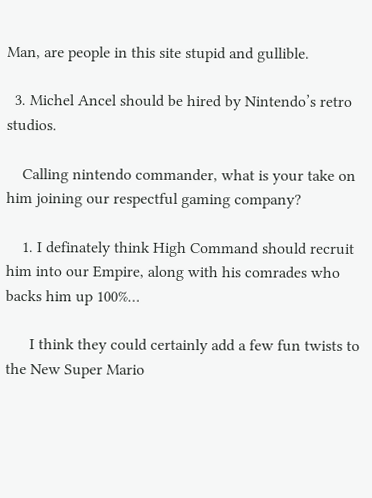Man, are people in this site stupid and gullible.

  3. Michel Ancel should be hired by Nintendo’s retro studios.

    Calling nintendo commander, what is your take on him joining our respectful gaming company?

    1. I definately think High Command should recruit him into our Empire, along with his comrades who backs him up 100%…

      I think they could certainly add a few fun twists to the New Super Mario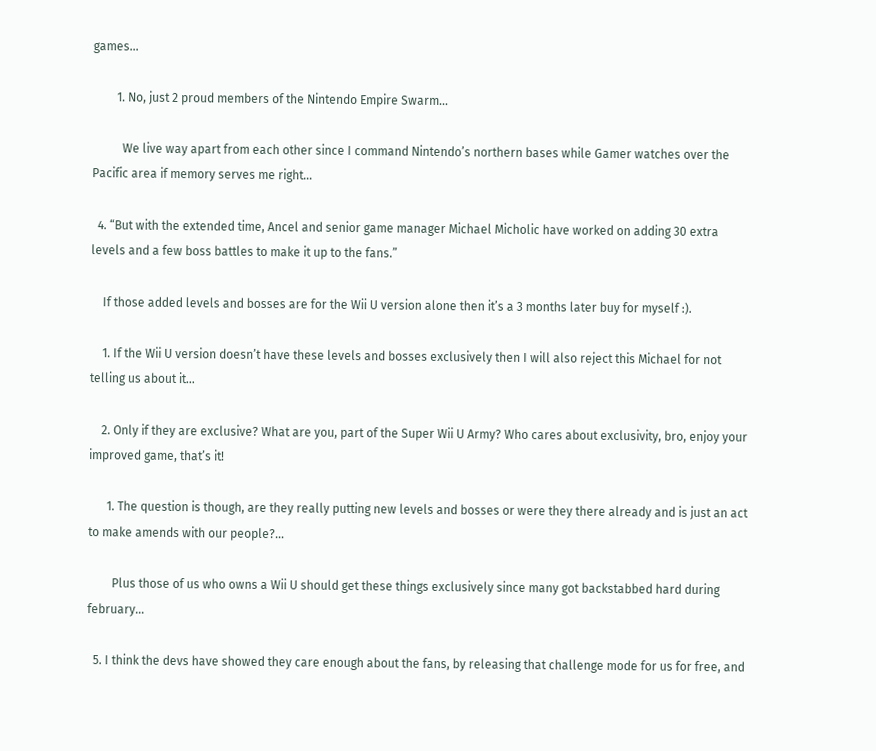games…

        1. No, just 2 proud members of the Nintendo Empire Swarm…

          We live way apart from each other since I command Nintendo’s northern bases while Gamer watches over the Pacific area if memory serves me right…

  4. “But with the extended time, Ancel and senior game manager Michael Micholic have worked on adding 30 extra levels and a few boss battles to make it up to the fans.”

    If those added levels and bosses are for the Wii U version alone then it’s a 3 months later buy for myself :).

    1. If the Wii U version doesn’t have these levels and bosses exclusively then I will also reject this Michael for not telling us about it…

    2. Only if they are exclusive? What are you, part of the Super Wii U Army? Who cares about exclusivity, bro, enjoy your improved game, that’s it!

      1. The question is though, are they really putting new levels and bosses or were they there already and is just an act to make amends with our people?…

        Plus those of us who owns a Wii U should get these things exclusively since many got backstabbed hard during february…

  5. I think the devs have showed they care enough about the fans, by releasing that challenge mode for us for free, and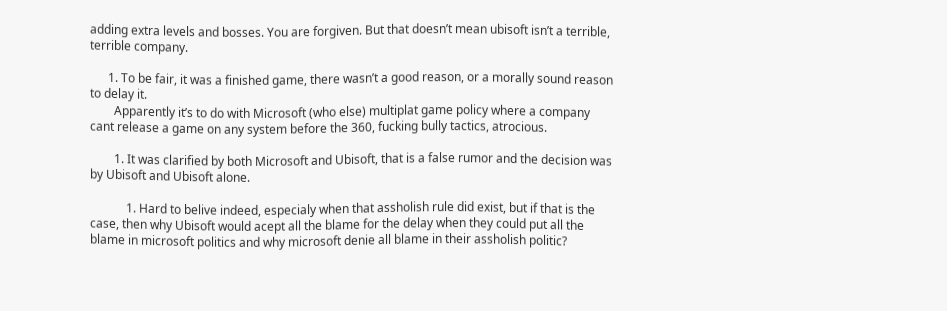adding extra levels and bosses. You are forgiven. But that doesn’t mean ubisoft isn’t a terrible, terrible company.

      1. To be fair, it was a finished game, there wasn’t a good reason, or a morally sound reason to delay it.
        Apparently it’s to do with Microsoft (who else) multiplat game policy where a company cant release a game on any system before the 360, fucking bully tactics, atrocious.

        1. It was clarified by both Microsoft and Ubisoft, that is a false rumor and the decision was by Ubisoft and Ubisoft alone.

            1. Hard to belive indeed, especialy when that assholish rule did exist, but if that is the case, then why Ubisoft would acept all the blame for the delay when they could put all the blame in microsoft politics and why microsoft denie all blame in their assholish politic?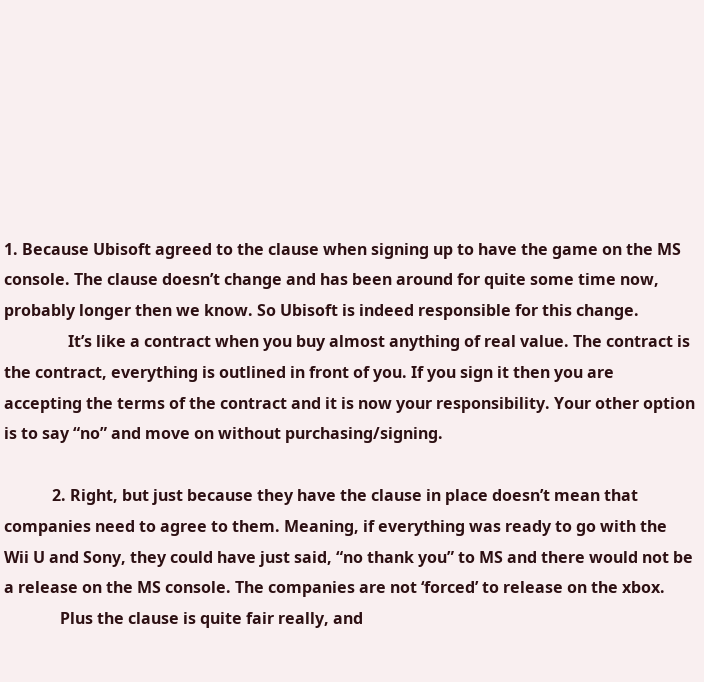1. Because Ubisoft agreed to the clause when signing up to have the game on the MS console. The clause doesn’t change and has been around for quite some time now, probably longer then we know. So Ubisoft is indeed responsible for this change.
                It’s like a contract when you buy almost anything of real value. The contract is the contract, everything is outlined in front of you. If you sign it then you are accepting the terms of the contract and it is now your responsibility. Your other option is to say “no” and move on without purchasing/signing.

            2. Right, but just because they have the clause in place doesn’t mean that companies need to agree to them. Meaning, if everything was ready to go with the Wii U and Sony, they could have just said, “no thank you” to MS and there would not be a release on the MS console. The companies are not ‘forced’ to release on the xbox.
              Plus the clause is quite fair really, and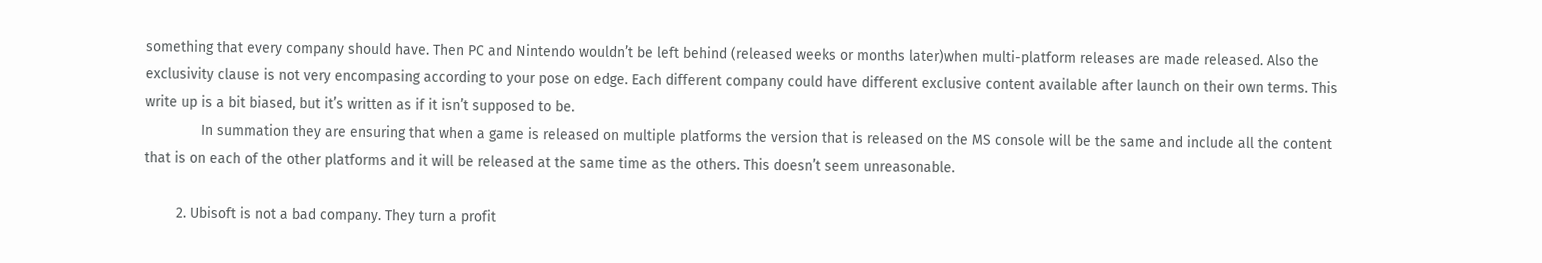something that every company should have. Then PC and Nintendo wouldn’t be left behind (released weeks or months later)when multi-platform releases are made released. Also the exclusivity clause is not very encompasing according to your pose on edge. Each different company could have different exclusive content available after launch on their own terms. This write up is a bit biased, but it’s written as if it isn’t supposed to be.
              In summation they are ensuring that when a game is released on multiple platforms the version that is released on the MS console will be the same and include all the content that is on each of the other platforms and it will be released at the same time as the others. This doesn’t seem unreasonable.

        2. Ubisoft is not a bad company. They turn a profit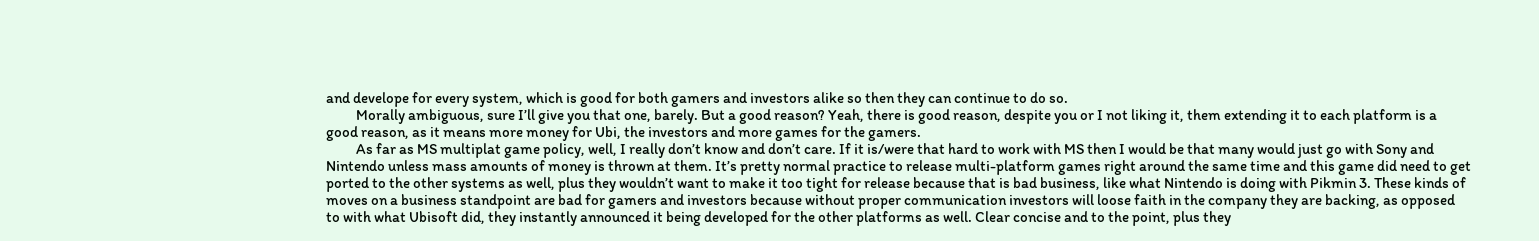and develope for every system, which is good for both gamers and investors alike so then they can continue to do so.
          Morally ambiguous, sure I’ll give you that one, barely. But a good reason? Yeah, there is good reason, despite you or I not liking it, them extending it to each platform is a good reason, as it means more money for Ubi, the investors and more games for the gamers.
          As far as MS multiplat game policy, well, I really don’t know and don’t care. If it is/were that hard to work with MS then I would be that many would just go with Sony and Nintendo unless mass amounts of money is thrown at them. It’s pretty normal practice to release multi-platform games right around the same time and this game did need to get ported to the other systems as well, plus they wouldn’t want to make it too tight for release because that is bad business, like what Nintendo is doing with Pikmin 3. These kinds of moves on a business standpoint are bad for gamers and investors because without proper communication investors will loose faith in the company they are backing, as opposed to with what Ubisoft did, they instantly announced it being developed for the other platforms as well. Clear concise and to the point, plus they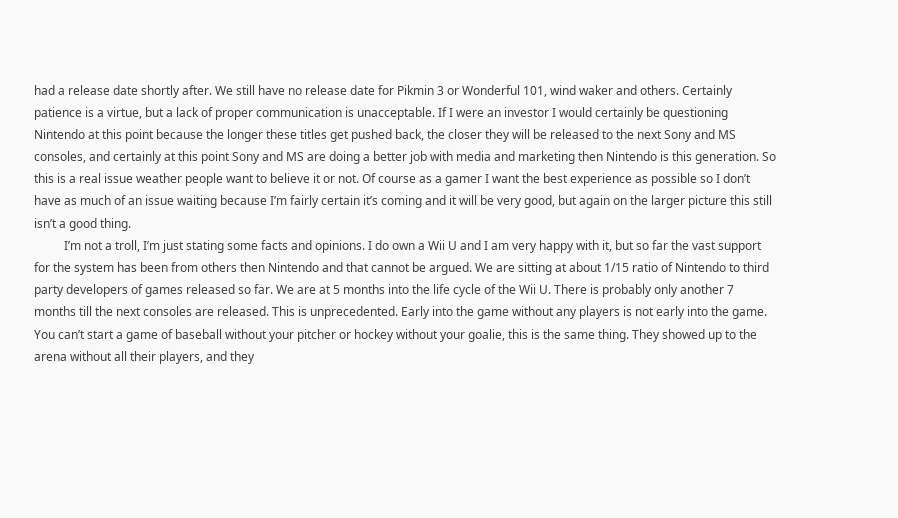had a release date shortly after. We still have no release date for Pikmin 3 or Wonderful 101, wind waker and others. Certainly patience is a virtue, but a lack of proper communication is unacceptable. If I were an investor I would certainly be questioning Nintendo at this point because the longer these titles get pushed back, the closer they will be released to the next Sony and MS consoles, and certainly at this point Sony and MS are doing a better job with media and marketing then Nintendo is this generation. So this is a real issue weather people want to believe it or not. Of course as a gamer I want the best experience as possible so I don’t have as much of an issue waiting because I’m fairly certain it’s coming and it will be very good, but again on the larger picture this still isn’t a good thing.
          I’m not a troll, I’m just stating some facts and opinions. I do own a Wii U and I am very happy with it, but so far the vast support for the system has been from others then Nintendo and that cannot be argued. We are sitting at about 1/15 ratio of Nintendo to third party developers of games released so far. We are at 5 months into the life cycle of the Wii U. There is probably only another 7 months till the next consoles are released. This is unprecedented. Early into the game without any players is not early into the game. You can’t start a game of baseball without your pitcher or hockey without your goalie, this is the same thing. They showed up to the arena without all their players, and they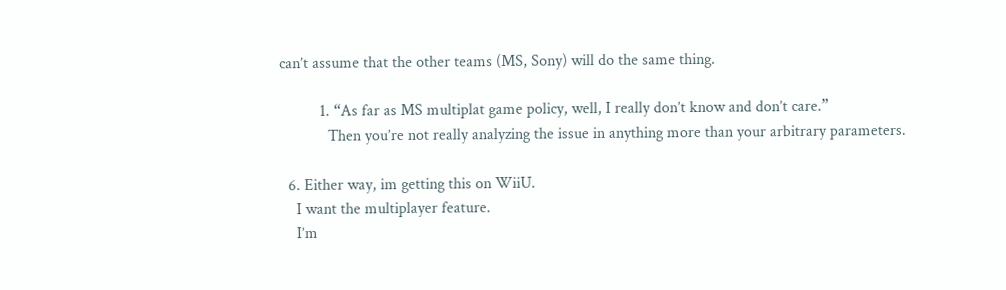can’t assume that the other teams (MS, Sony) will do the same thing.

          1. “As far as MS multiplat game policy, well, I really don’t know and don’t care.”
            Then you’re not really analyzing the issue in anything more than your arbitrary parameters.

  6. Either way, im getting this on WiiU.
    I want the multiplayer feature.
    I’m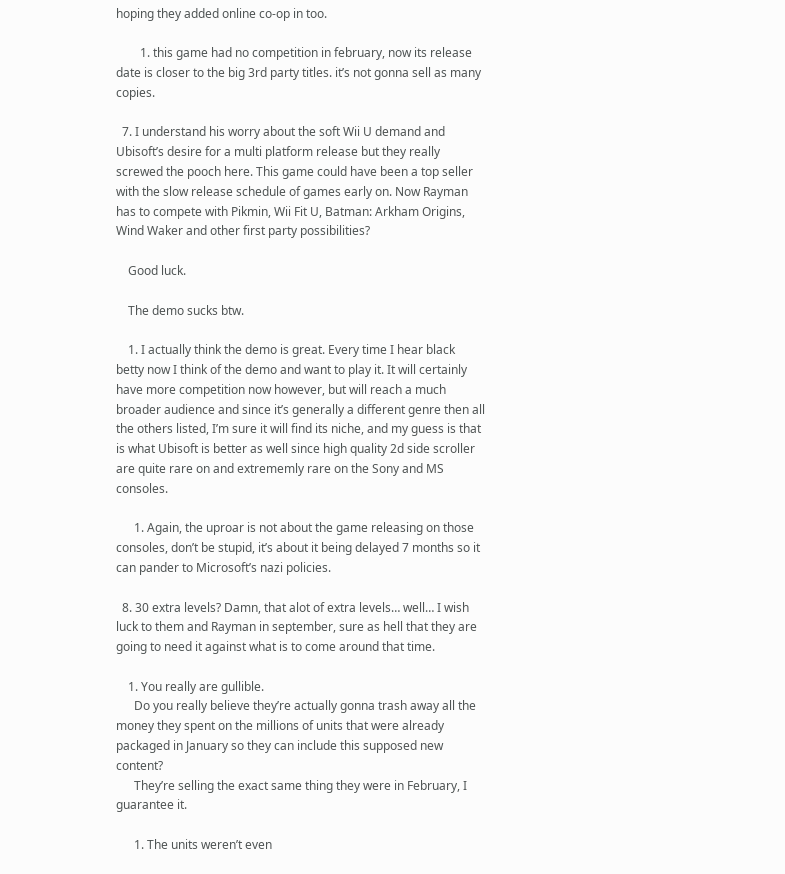hoping they added online co-op in too.

        1. this game had no competition in february, now its release date is closer to the big 3rd party titles. it’s not gonna sell as many copies.

  7. I understand his worry about the soft Wii U demand and Ubisoft’s desire for a multi platform release but they really screwed the pooch here. This game could have been a top seller with the slow release schedule of games early on. Now Rayman has to compete with Pikmin, Wii Fit U, Batman: Arkham Origins, Wind Waker and other first party possibilities?

    Good luck.

    The demo sucks btw.

    1. I actually think the demo is great. Every time I hear black betty now I think of the demo and want to play it. It will certainly have more competition now however, but will reach a much broader audience and since it’s generally a different genre then all the others listed, I’m sure it will find its niche, and my guess is that is what Ubisoft is better as well since high quality 2d side scroller are quite rare on and extrememly rare on the Sony and MS consoles.

      1. Again, the uproar is not about the game releasing on those consoles, don’t be stupid, it’s about it being delayed 7 months so it can pander to Microsoft’s nazi policies.

  8. 30 extra levels? Damn, that alot of extra levels… well… I wish luck to them and Rayman in september, sure as hell that they are going to need it against what is to come around that time.

    1. You really are gullible.
      Do you really believe they’re actually gonna trash away all the money they spent on the millions of units that were already packaged in January so they can include this supposed new content?
      They’re selling the exact same thing they were in February, I guarantee it.

      1. The units weren’t even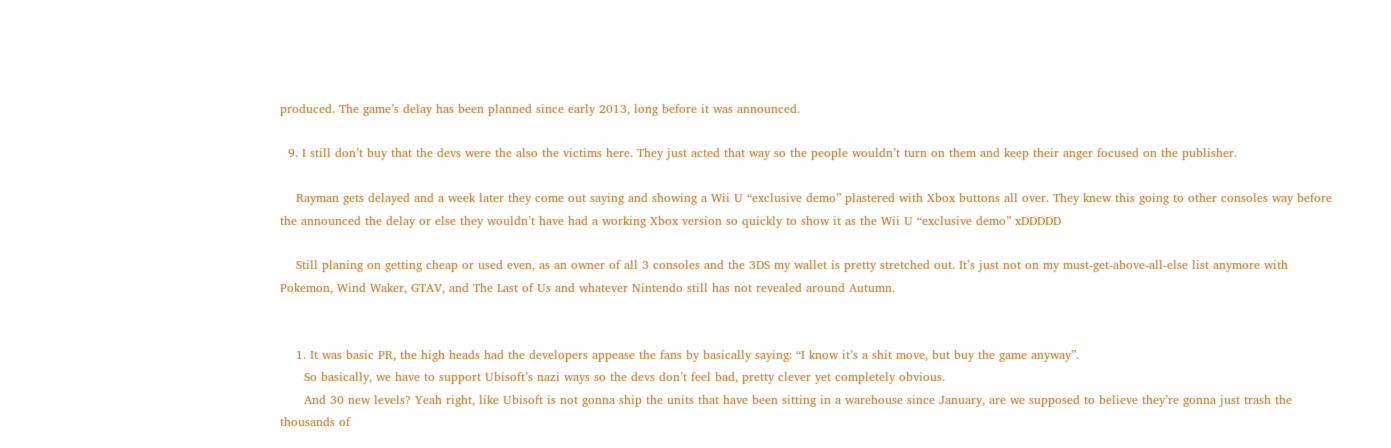produced. The game’s delay has been planned since early 2013, long before it was announced.

  9. I still don’t buy that the devs were the also the victims here. They just acted that way so the people wouldn’t turn on them and keep their anger focused on the publisher.

    Rayman gets delayed and a week later they come out saying and showing a Wii U “exclusive demo” plastered with Xbox buttons all over. They knew this going to other consoles way before the announced the delay or else they wouldn’t have had a working Xbox version so quickly to show it as the Wii U “exclusive demo” xDDDDD

    Still planing on getting cheap or used even, as an owner of all 3 consoles and the 3DS my wallet is pretty stretched out. It’s just not on my must-get-above-all-else list anymore with Pokemon, Wind Waker, GTAV, and The Last of Us and whatever Nintendo still has not revealed around Autumn.


    1. It was basic PR, the high heads had the developers appease the fans by basically saying: “I know it’s a shit move, but buy the game anyway”.
      So basically, we have to support Ubisoft’s nazi ways so the devs don’t feel bad, pretty clever yet completely obvious.
      And 30 new levels? Yeah right, like Ubisoft is not gonna ship the units that have been sitting in a warehouse since January, are we supposed to believe they’re gonna just trash the thousands of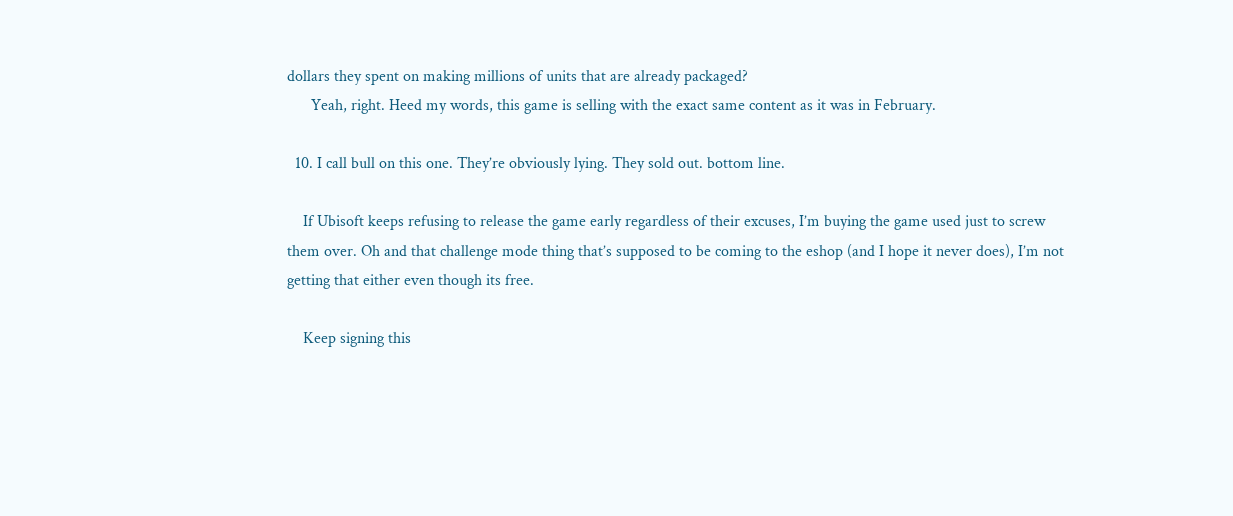dollars they spent on making millions of units that are already packaged?
      Yeah, right. Heed my words, this game is selling with the exact same content as it was in February.

  10. I call bull on this one. They’re obviously lying. They sold out. bottom line.

    If Ubisoft keeps refusing to release the game early regardless of their excuses, I’m buying the game used just to screw them over. Oh and that challenge mode thing that’s supposed to be coming to the eshop (and I hope it never does), I’m not getting that either even though its free.

    Keep signing this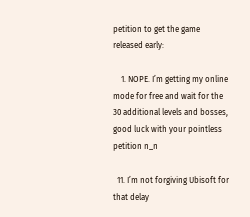petition to get the game released early:

    1. NOPE. I’m getting my online mode for free and wait for the 30 additional levels and bosses, good luck with your pointless petition n_n

  11. I’m not forgiving Ubisoft for that delay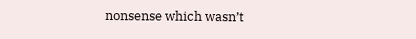nonsense which wasn’t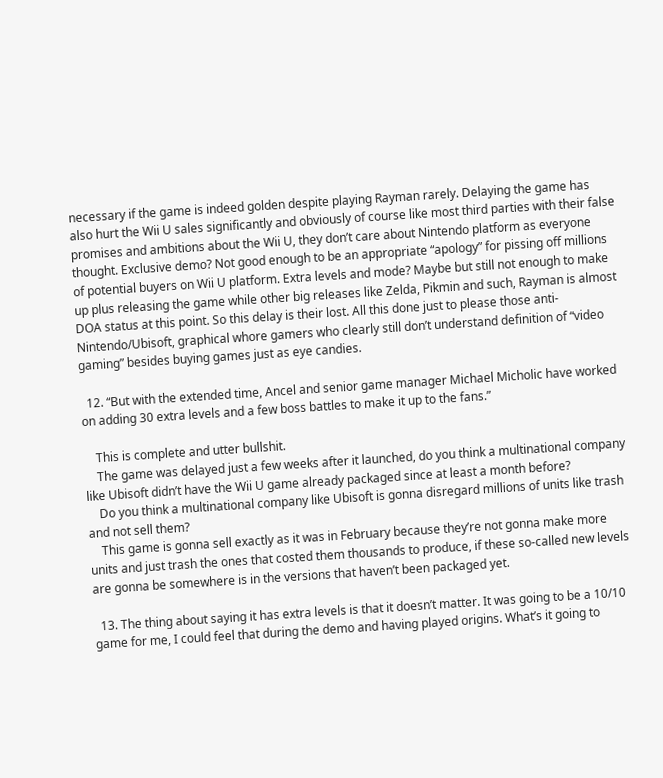necessary if the game is indeed golden despite playing Rayman rarely. Delaying the game has also hurt the Wii U sales significantly and obviously of course like most third parties with their false promises and ambitions about the Wii U, they don’t care about Nintendo platform as everyone thought. Exclusive demo? Not good enough to be an appropriate “apology” for pissing off millions of potential buyers on Wii U platform. Extra levels and mode? Maybe but still not enough to make up plus releasing the game while other big releases like Zelda, Pikmin and such, Rayman is almost DOA status at this point. So this delay is their lost. All this done just to please those anti-Nintendo/Ubisoft, graphical whore gamers who clearly still don’t understand definition of “video gaming” besides buying games just as eye candies.

  12. “But with the extended time, Ancel and senior game manager Michael Micholic have worked on adding 30 extra levels and a few boss battles to make it up to the fans.”

    This is complete and utter bullshit.
    The game was delayed just a few weeks after it launched, do you think a multinational company like Ubisoft didn’t have the Wii U game already packaged since at least a month before?
    Do you think a multinational company like Ubisoft is gonna disregard millions of units like trash and not sell them?
    This game is gonna sell exactly as it was in February because they’re not gonna make more units and just trash the ones that costed them thousands to produce, if these so-called new levels are gonna be somewhere is in the versions that haven’t been packaged yet.

  13. The thing about saying it has extra levels is that it doesn’t matter. It was going to be a 10/10 game for me, I could feel that during the demo and having played origins. What’s it going to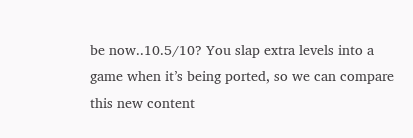be now..10.5/10? You slap extra levels into a game when it’s being ported, so we can compare this new content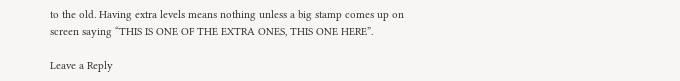to the old. Having extra levels means nothing unless a big stamp comes up on screen saying “THIS IS ONE OF THE EXTRA ONES, THIS ONE HERE”.

Leave a Reply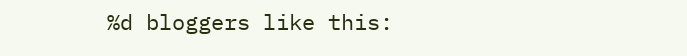%d bloggers like this: